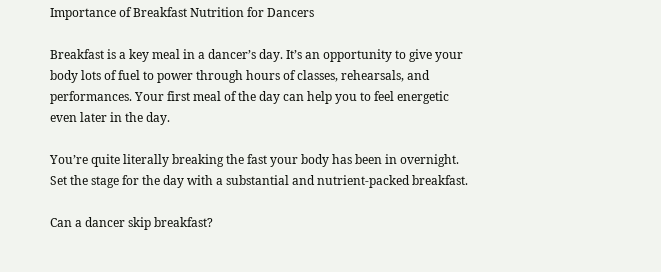Importance of Breakfast Nutrition for Dancers

Breakfast is a key meal in a dancer’s day. It’s an opportunity to give your body lots of fuel to power through hours of classes, rehearsals, and performances. Your first meal of the day can help you to feel energetic even later in the day.

You’re quite literally breaking the fast your body has been in overnight. Set the stage for the day with a substantial and nutrient-packed breakfast.

Can a dancer skip breakfast?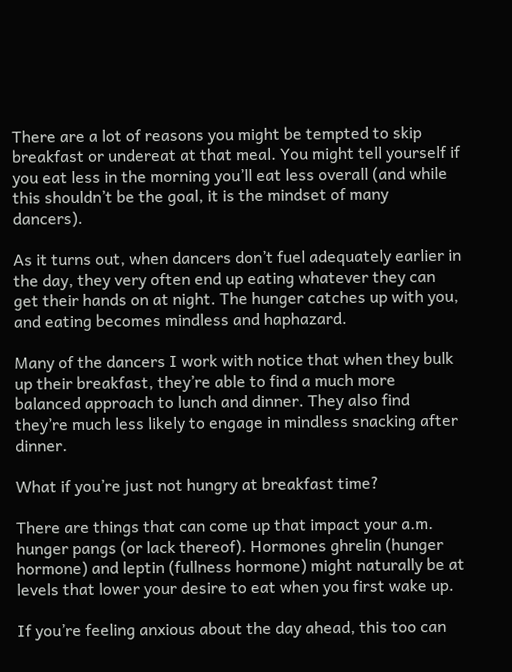There are a lot of reasons you might be tempted to skip breakfast or undereat at that meal. You might tell yourself if you eat less in the morning you’ll eat less overall (and while this shouldn’t be the goal, it is the mindset of many dancers).

As it turns out, when dancers don’t fuel adequately earlier in the day, they very often end up eating whatever they can get their hands on at night. The hunger catches up with you, and eating becomes mindless and haphazard.

Many of the dancers I work with notice that when they bulk up their breakfast, they’re able to find a much more balanced approach to lunch and dinner. They also find they’re much less likely to engage in mindless snacking after dinner.

What if you’re just not hungry at breakfast time?

There are things that can come up that impact your a.m. hunger pangs (or lack thereof). Hormones ghrelin (hunger hormone) and leptin (fullness hormone) might naturally be at levels that lower your desire to eat when you first wake up.

If you’re feeling anxious about the day ahead, this too can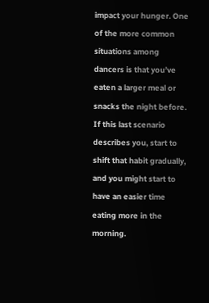impact your hunger. One of the more common situations among dancers is that you’ve eaten a larger meal or snacks the night before. If this last scenario describes you, start to shift that habit gradually, and you might start to have an easier time eating more in the morning.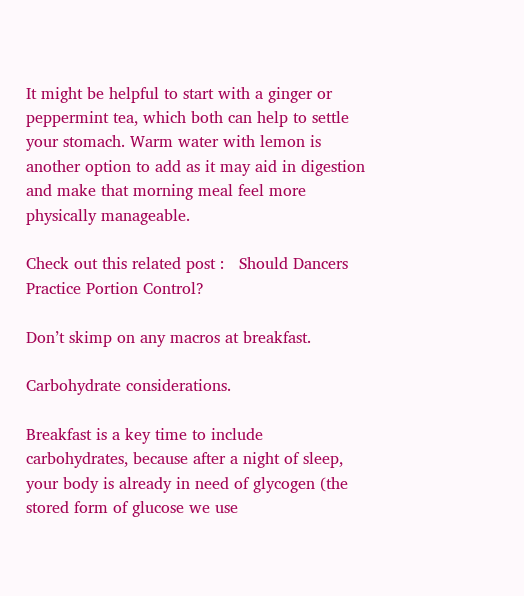It might be helpful to start with a ginger or peppermint tea, which both can help to settle your stomach. Warm water with lemon is another option to add as it may aid in digestion and make that morning meal feel more physically manageable.

Check out this related post :   Should Dancers Practice Portion Control?

Don’t skimp on any macros at breakfast.

Carbohydrate considerations.

Breakfast is a key time to include carbohydrates, because after a night of sleep, your body is already in need of glycogen (the stored form of glucose we use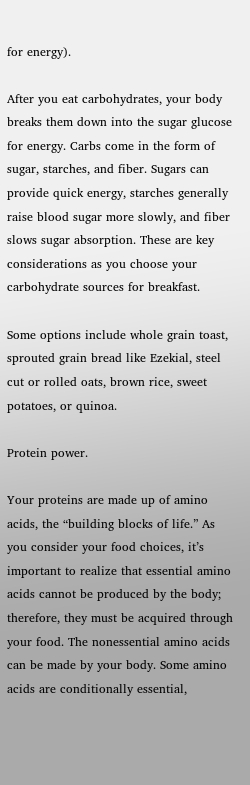for energy).

After you eat carbohydrates, your body breaks them down into the sugar glucose for energy. Carbs come in the form of sugar, starches, and fiber. Sugars can provide quick energy, starches generally raise blood sugar more slowly, and fiber slows sugar absorption. These are key considerations as you choose your carbohydrate sources for breakfast.

Some options include whole grain toast, sprouted grain bread like Ezekial, steel cut or rolled oats, brown rice, sweet potatoes, or quinoa.

Protein power.

Your proteins are made up of amino acids, the “building blocks of life.” As you consider your food choices, it’s important to realize that essential amino acids cannot be produced by the body; therefore, they must be acquired through your food. The nonessential amino acids can be made by your body. Some amino acids are conditionally essential,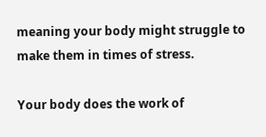meaning your body might struggle to make them in times of stress.

Your body does the work of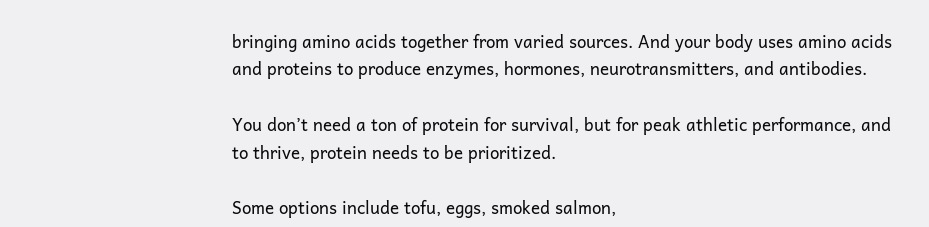bringing amino acids together from varied sources. And your body uses amino acids and proteins to produce enzymes, hormones, neurotransmitters, and antibodies.

You don’t need a ton of protein for survival, but for peak athletic performance, and to thrive, protein needs to be prioritized.

Some options include tofu, eggs, smoked salmon,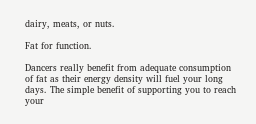dairy, meats, or nuts.

Fat for function.

Dancers really benefit from adequate consumption of fat as their energy density will fuel your long days. The simple benefit of supporting you to reach your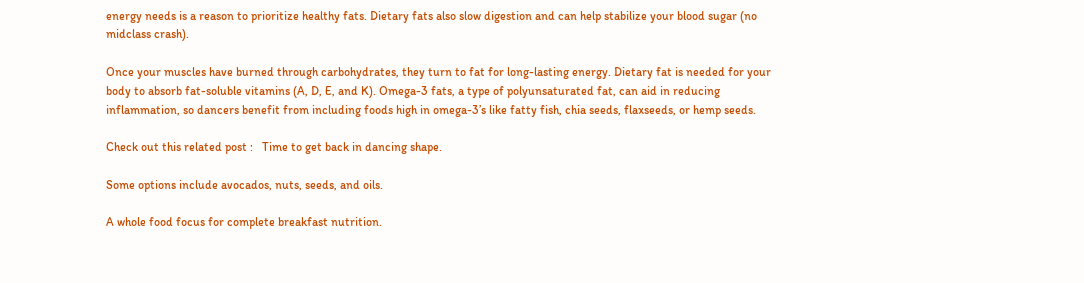energy needs is a reason to prioritize healthy fats. Dietary fats also slow digestion and can help stabilize your blood sugar (no midclass crash).

Once your muscles have burned through carbohydrates, they turn to fat for long-lasting energy. Dietary fat is needed for your body to absorb fat-soluble vitamins (A, D, E, and K). Omega-3 fats, a type of polyunsaturated fat, can aid in reducing inflammation, so dancers benefit from including foods high in omega-3’s like fatty fish, chia seeds, flaxseeds, or hemp seeds.

Check out this related post :   Time to get back in dancing shape.

Some options include avocados, nuts, seeds, and oils.

A whole food focus for complete breakfast nutrition.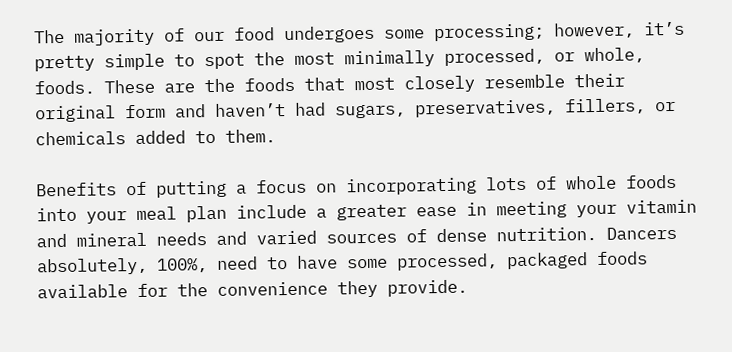The majority of our food undergoes some processing; however, it’s pretty simple to spot the most minimally processed, or whole, foods. These are the foods that most closely resemble their original form and haven’t had sugars, preservatives, fillers, or chemicals added to them.

Benefits of putting a focus on incorporating lots of whole foods into your meal plan include a greater ease in meeting your vitamin and mineral needs and varied sources of dense nutrition. Dancers absolutely, 100%, need to have some processed, packaged foods available for the convenience they provide.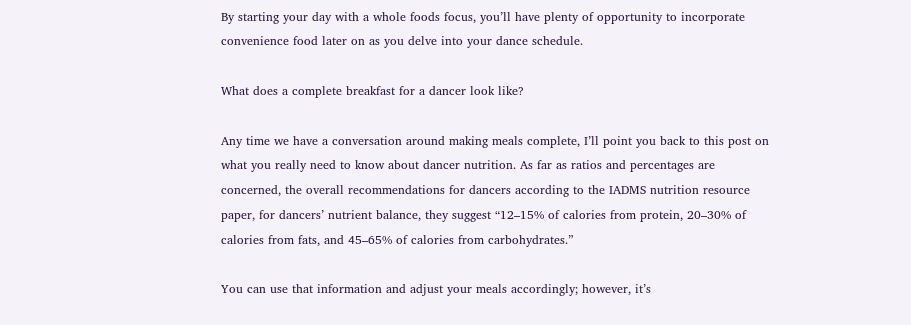By starting your day with a whole foods focus, you’ll have plenty of opportunity to incorporate convenience food later on as you delve into your dance schedule.

What does a complete breakfast for a dancer look like?

Any time we have a conversation around making meals complete, I’ll point you back to this post on what you really need to know about dancer nutrition. As far as ratios and percentages are concerned, the overall recommendations for dancers according to the IADMS nutrition resource paper, for dancers’ nutrient balance, they suggest “12–15% of calories from protein, 20–30% of calories from fats, and 45–65% of calories from carbohydrates.”

You can use that information and adjust your meals accordingly; however, it’s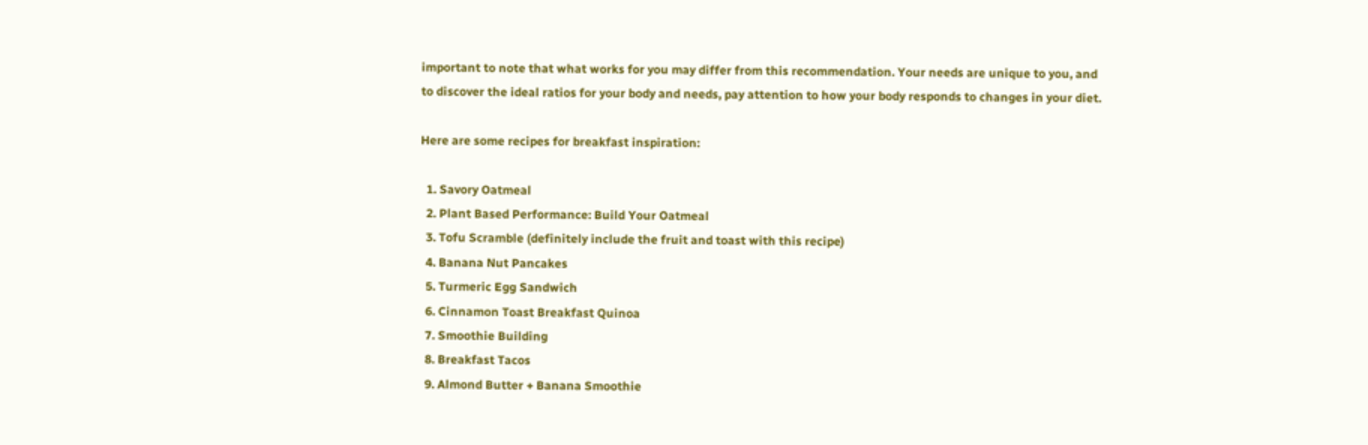important to note that what works for you may differ from this recommendation. Your needs are unique to you, and to discover the ideal ratios for your body and needs, pay attention to how your body responds to changes in your diet.

Here are some recipes for breakfast inspiration:

  1. Savory Oatmeal
  2. Plant Based Performance: Build Your Oatmeal
  3. Tofu Scramble (definitely include the fruit and toast with this recipe)
  4. Banana Nut Pancakes
  5. Turmeric Egg Sandwich
  6. Cinnamon Toast Breakfast Quinoa
  7. Smoothie Building
  8. Breakfast Tacos
  9. Almond Butter + Banana Smoothie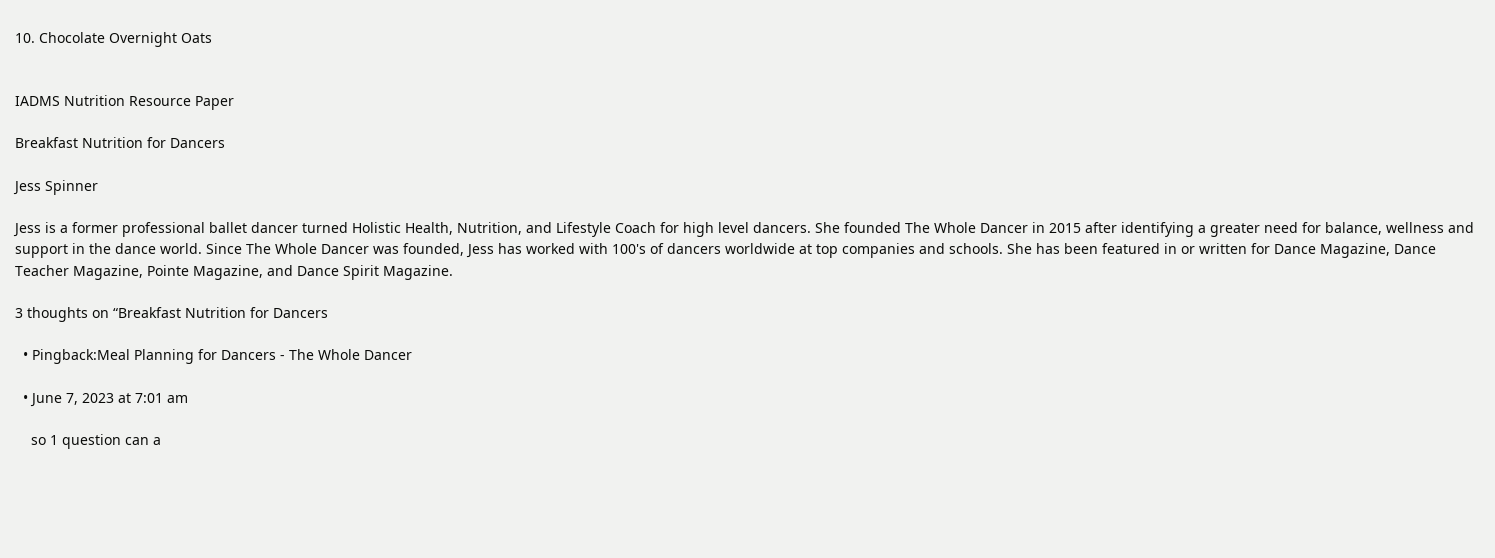10. Chocolate Overnight Oats


IADMS Nutrition Resource Paper

Breakfast Nutrition for Dancers

Jess Spinner

Jess is a former professional ballet dancer turned Holistic Health, Nutrition, and Lifestyle Coach for high level dancers. She founded The Whole Dancer in 2015 after identifying a greater need for balance, wellness and support in the dance world. Since The Whole Dancer was founded, Jess has worked with 100's of dancers worldwide at top companies and schools. She has been featured in or written for Dance Magazine, Dance Teacher Magazine, Pointe Magazine, and Dance Spirit Magazine.

3 thoughts on “Breakfast Nutrition for Dancers

  • Pingback:Meal Planning for Dancers - The Whole Dancer

  • June 7, 2023 at 7:01 am

    so 1 question can a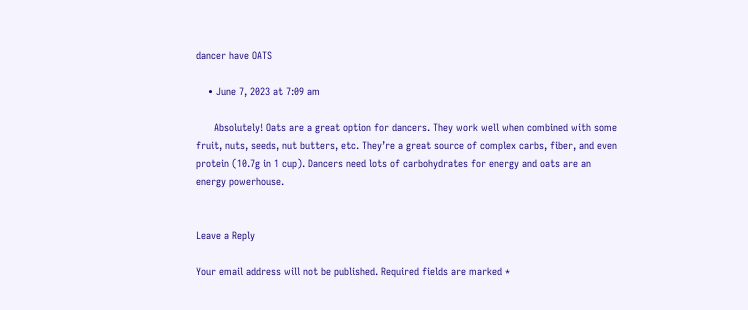dancer have OATS

    • June 7, 2023 at 7:09 am

      Absolutely! Oats are a great option for dancers. They work well when combined with some fruit, nuts, seeds, nut butters, etc. They’re a great source of complex carbs, fiber, and even protein (10.7g in 1 cup). Dancers need lots of carbohydrates for energy and oats are an energy powerhouse.


Leave a Reply

Your email address will not be published. Required fields are marked *